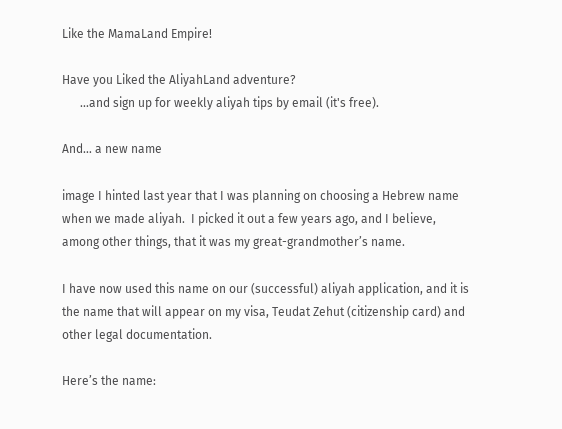Like the MamaLand Empire!

Have you Liked the AliyahLand adventure?
      ...and sign up for weekly aliyah tips by email (it's free).

And… a new name

image I hinted last year that I was planning on choosing a Hebrew name when we made aliyah.  I picked it out a few years ago, and I believe, among other things, that it was my great-grandmother’s name.

I have now used this name on our (successful) aliyah application, and it is the name that will appear on my visa, Teudat Zehut (citizenship card) and other legal documentation.

Here’s the name: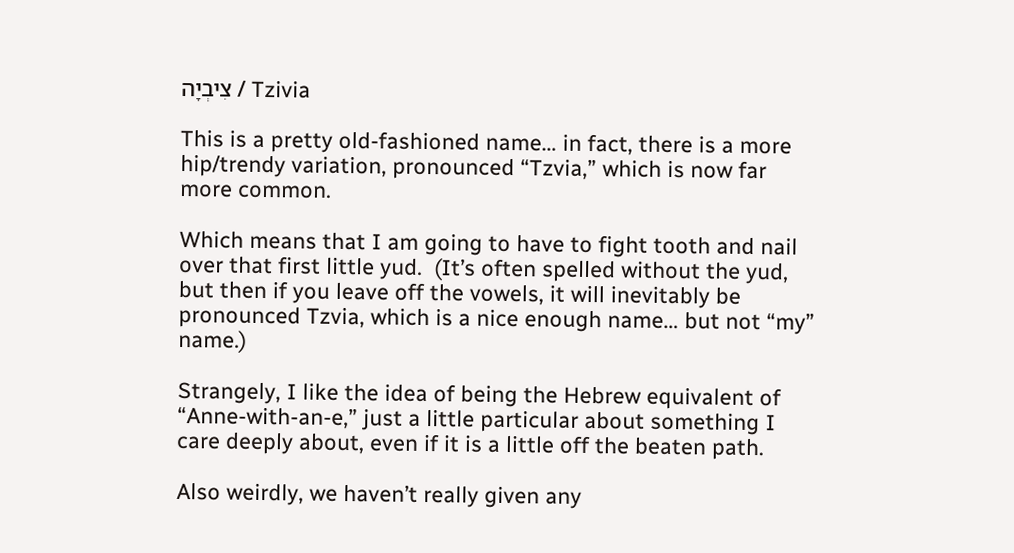צִיבְיָה / Tzivia

This is a pretty old-fashioned name… in fact, there is a more hip/trendy variation, pronounced “Tzvia,” which is now far more common.

Which means that I am going to have to fight tooth and nail over that first little yud.  (It’s often spelled without the yud, but then if you leave off the vowels, it will inevitably be pronounced Tzvia, which is a nice enough name… but not “my” name.)

Strangely, I like the idea of being the Hebrew equivalent of “Anne-with-an-e,” just a little particular about something I care deeply about, even if it is a little off the beaten path.

Also weirdly, we haven’t really given any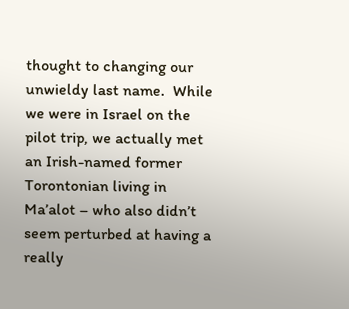thought to changing our unwieldy last name.  While we were in Israel on the pilot trip, we actually met an Irish-named former Torontonian living in Ma’alot – who also didn’t seem perturbed at having a really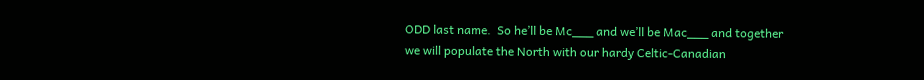ODD last name.  So he’ll be Mc___ and we’ll be Mac___ and together we will populate the North with our hardy Celtic-Canadian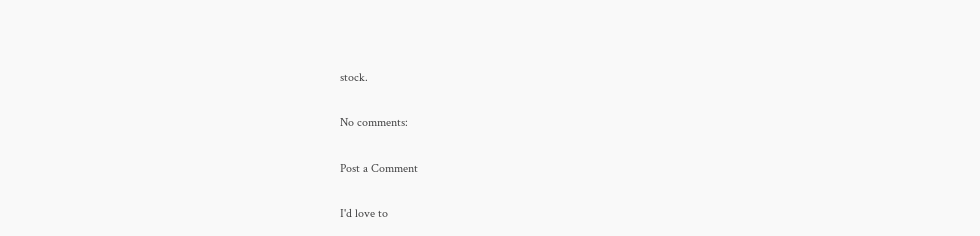stock.

No comments:

Post a Comment

I'd love to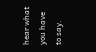hear what you have to say.